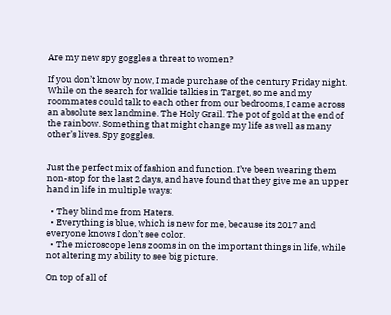Are my new spy goggles a threat to women?

If you don’t know by now, I made purchase of the century Friday night. While on the search for walkie talkies in Target, so me and my roommates could talk to each other from our bedrooms, I came across an absolute sex landmine. The Holy Grail. The pot of gold at the end of the rainbow. Something that might change my life as well as many other’s lives. Spy goggles.


Just the perfect mix of fashion and function. I’ve been wearing them non-stop for the last 2 days, and have found that they give me an upper hand in life in multiple ways:

  • They blind me from Haters.
  • Everything is blue, which is new for me, because its 2017 and everyone knows I don’t see color.
  • The microscope lens zooms in on the important things in life, while not altering my ability to see big picture.

On top of all of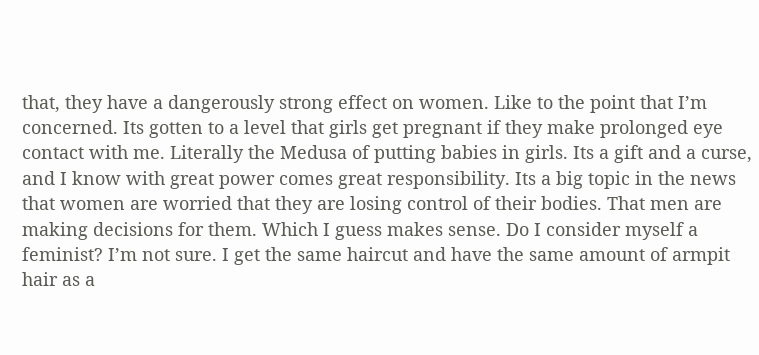that, they have a dangerously strong effect on women. Like to the point that I’m concerned. Its gotten to a level that girls get pregnant if they make prolonged eye contact with me. Literally the Medusa of putting babies in girls. Its a gift and a curse, and I know with great power comes great responsibility. Its a big topic in the news that women are worried that they are losing control of their bodies. That men are making decisions for them. Which I guess makes sense. Do I consider myself a feminist? I’m not sure. I get the same haircut and have the same amount of armpit hair as a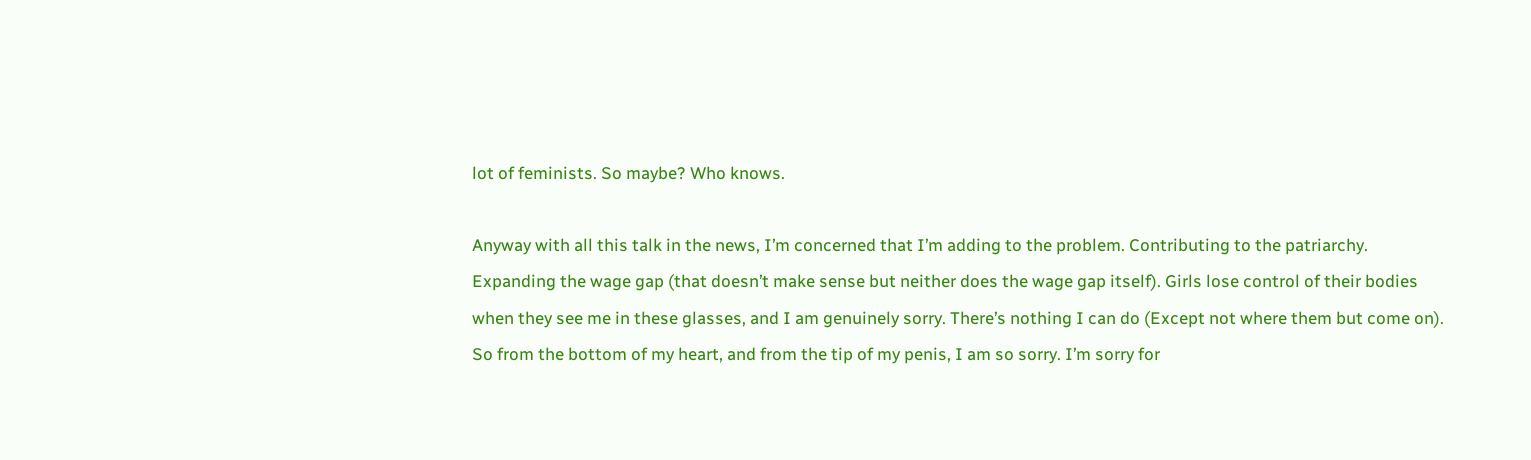lot of feminists. So maybe? Who knows.

Anyway with all this talk in the news, I’m concerned that I’m adding to the problem. Contributing to the patriarchy.  Expanding the wage gap (that doesn’t make sense but neither does the wage gap itself). Girls lose control of their bodies when they see me in these glasses, and I am genuinely sorry. There’s nothing I can do (Except not where them but come on). So from the bottom of my heart, and from the tip of my penis, I am so sorry. I’m sorry for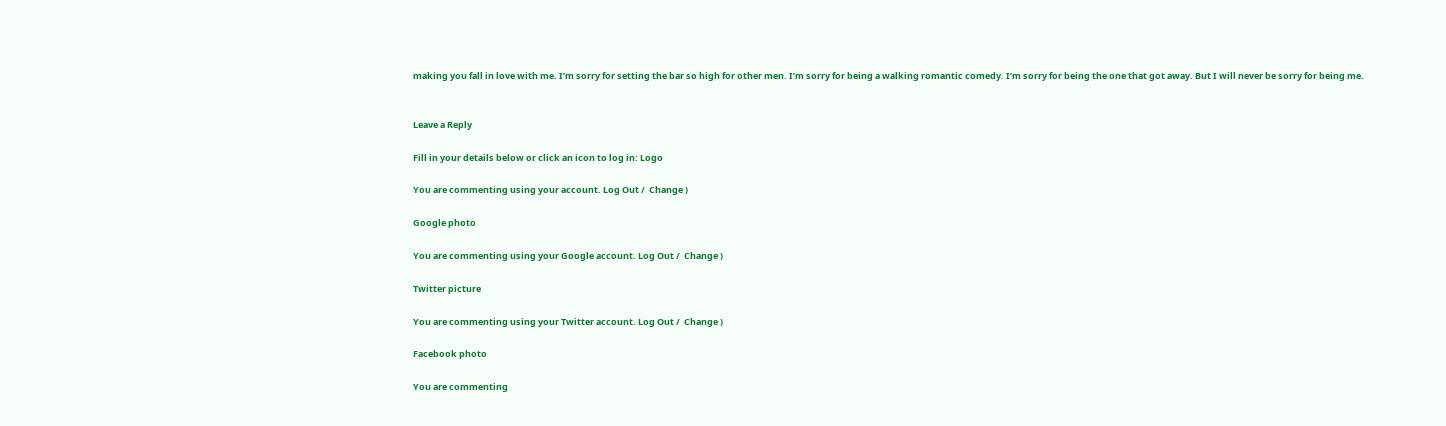making you fall in love with me. I’m sorry for setting the bar so high for other men. I’m sorry for being a walking romantic comedy. I’m sorry for being the one that got away. But I will never be sorry for being me.


Leave a Reply

Fill in your details below or click an icon to log in: Logo

You are commenting using your account. Log Out /  Change )

Google photo

You are commenting using your Google account. Log Out /  Change )

Twitter picture

You are commenting using your Twitter account. Log Out /  Change )

Facebook photo

You are commenting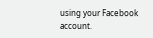using your Facebook account.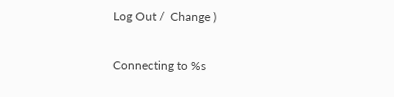Log Out /  Change )

Connecting to %s